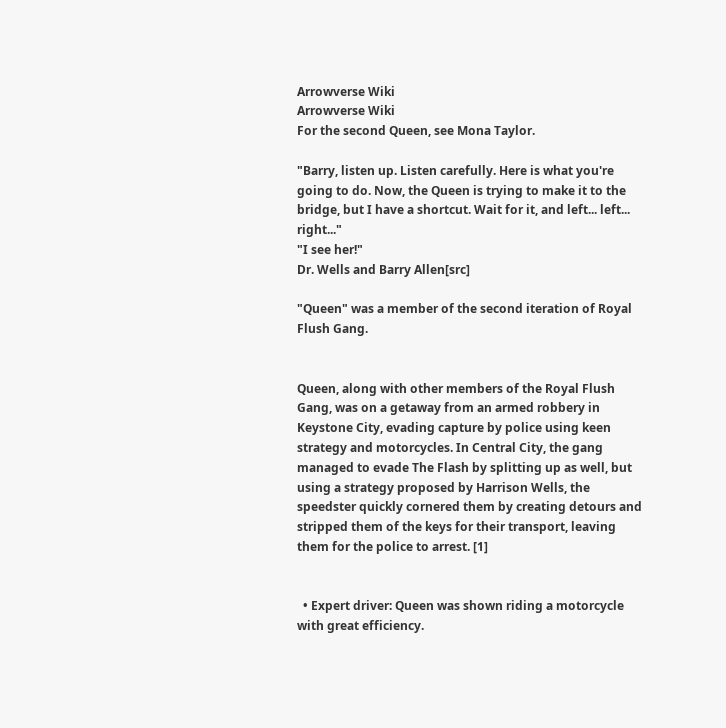Arrowverse Wiki
Arrowverse Wiki
For the second Queen, see Mona Taylor.

"Barry, listen up. Listen carefully. Here is what you're going to do. Now, the Queen is trying to make it to the bridge, but I have a shortcut. Wait for it, and left... left... right..."
"I see her!"
Dr. Wells and Barry Allen[src]

"Queen" was a member of the second iteration of Royal Flush Gang.


Queen, along with other members of the Royal Flush Gang, was on a getaway from an armed robbery in Keystone City, evading capture by police using keen strategy and motorcycles. In Central City, the gang managed to evade The Flash by splitting up as well, but using a strategy proposed by Harrison Wells, the speedster quickly cornered them by creating detours and stripped them of the keys for their transport, leaving them for the police to arrest. [1]


  • Expert driver: Queen was shown riding a motorcycle with great efficiency.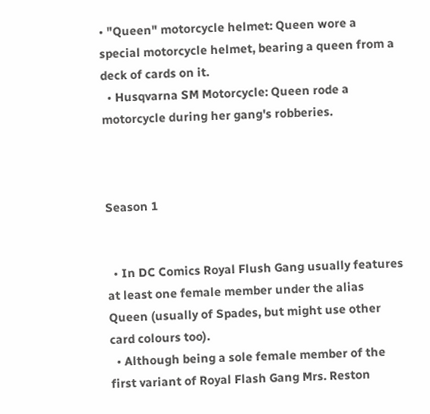• "Queen" motorcycle helmet: Queen wore a special motorcycle helmet, bearing a queen from a deck of cards on it.
  • Husqvarna SM Motorcycle: Queen rode a motorcycle during her gang's robberies.



Season 1


  • In DC Comics Royal Flush Gang usually features at least one female member under the alias Queen (usually of Spades, but might use other card colours too).
  • Although being a sole female member of the first variant of Royal Flash Gang Mrs. Reston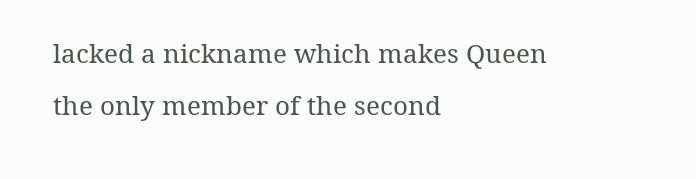lacked a nickname which makes Queen the only member of the second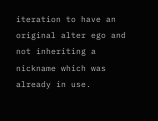iteration to have an original alter ego and not inheriting a nickname which was already in use.